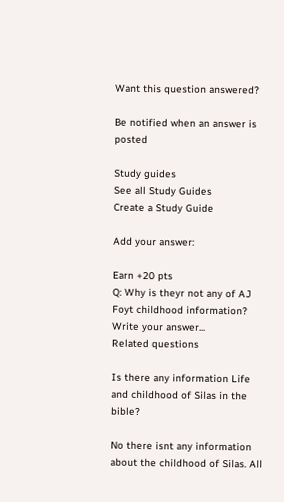Want this question answered?

Be notified when an answer is posted

Study guides
See all Study Guides
Create a Study Guide

Add your answer:

Earn +20 pts
Q: Why is theyr not any of AJ Foyt childhood information?
Write your answer...
Related questions

Is there any information Life and childhood of Silas in the bible?

No there isnt any information about the childhood of Silas. All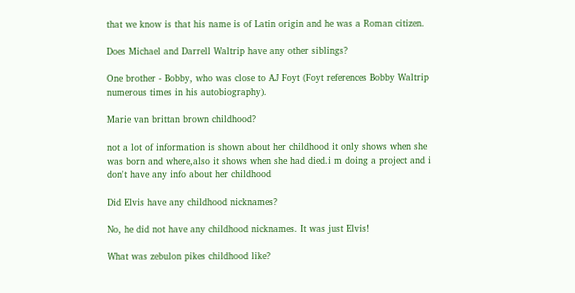that we know is that his name is of Latin origin and he was a Roman citizen.

Does Michael and Darrell Waltrip have any other siblings?

One brother - Bobby, who was close to AJ Foyt (Foyt references Bobby Waltrip numerous times in his autobiography).

Marie van brittan brown childhood?

not a lot of information is shown about her childhood it only shows when she was born and where,also it shows when she had died.i m doing a project and i don't have any info about her childhood

Did Elvis have any childhood nicknames?

No, he did not have any childhood nicknames. It was just Elvis!

What was zebulon pikes childhood like?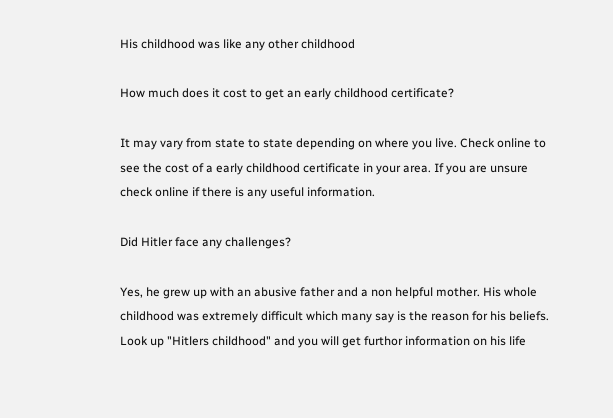His childhood was like any other childhood

How much does it cost to get an early childhood certificate?

It may vary from state to state depending on where you live. Check online to see the cost of a early childhood certificate in your area. If you are unsure check online if there is any useful information.

Did Hitler face any challenges?

Yes, he grew up with an abusive father and a non helpful mother. His whole childhood was extremely difficult which many say is the reason for his beliefs. Look up "Hitlers childhood" and you will get furthor information on his life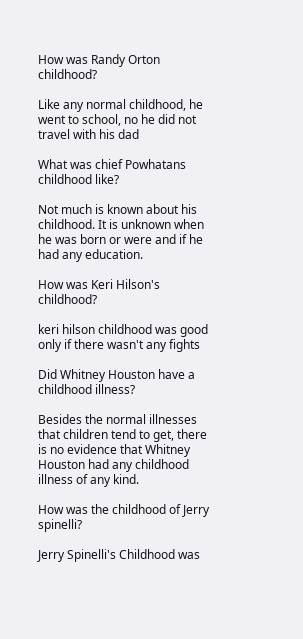How was Randy Orton childhood?

Like any normal childhood, he went to school, no he did not travel with his dad

What was chief Powhatans childhood like?

Not much is known about his childhood. It is unknown when he was born or were and if he had any education.

How was Keri Hilson's childhood?

keri hilson childhood was good only if there wasn't any fights

Did Whitney Houston have a childhood illness?

Besides the normal illnesses that children tend to get, there is no evidence that Whitney Houston had any childhood illness of any kind.

How was the childhood of Jerry spinelli?

Jerry Spinelli's Childhood was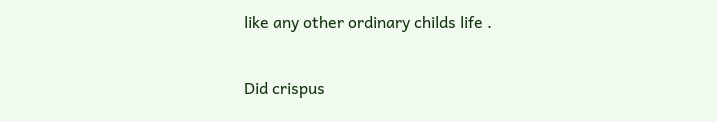like any other ordinary childs life .

Did crispus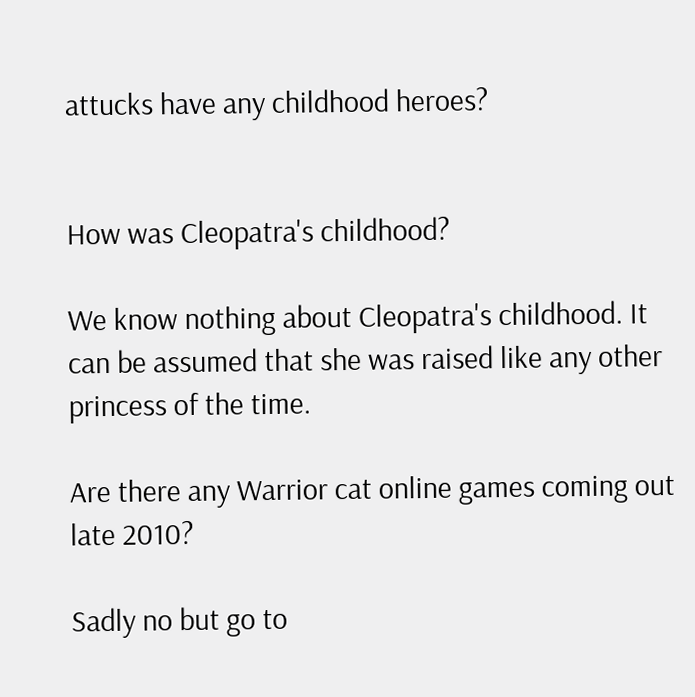attucks have any childhood heroes?


How was Cleopatra's childhood?

We know nothing about Cleopatra's childhood. It can be assumed that she was raised like any other princess of the time.

Are there any Warrior cat online games coming out late 2010?

Sadly no but go to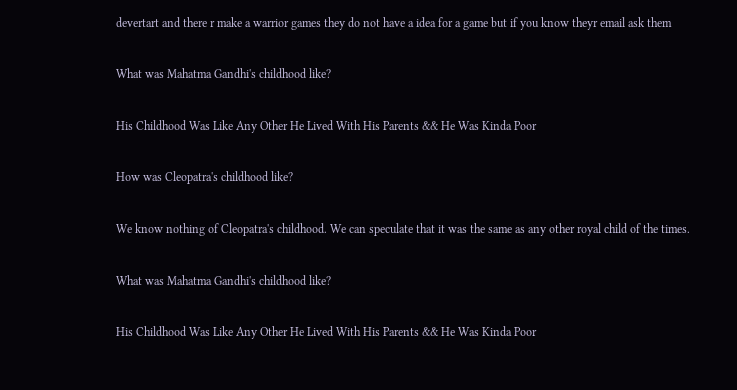devertart and there r make a warrior games they do not have a idea for a game but if you know theyr email ask them

What was Mahatma Gandhi's childhood like?

His Childhood Was Like Any Other He Lived With His Parents && He Was Kinda Poor

How was Cleopatra's childhood like?

We know nothing of Cleopatra's childhood. We can speculate that it was the same as any other royal child of the times.

What was Mahatma Gandhi's childhood like?

His Childhood Was Like Any Other He Lived With His Parents && He Was Kinda Poor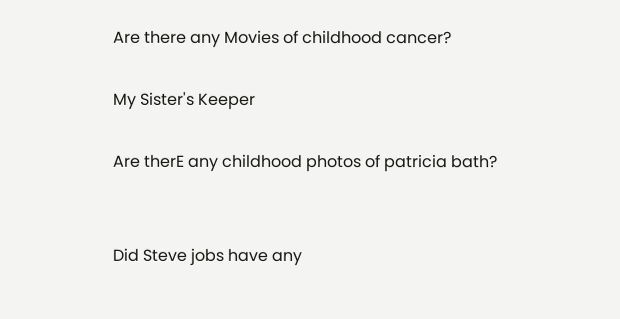Are there any Movies of childhood cancer?

My Sister's Keeper

Are therE any childhood photos of patricia bath?


Did Steve jobs have any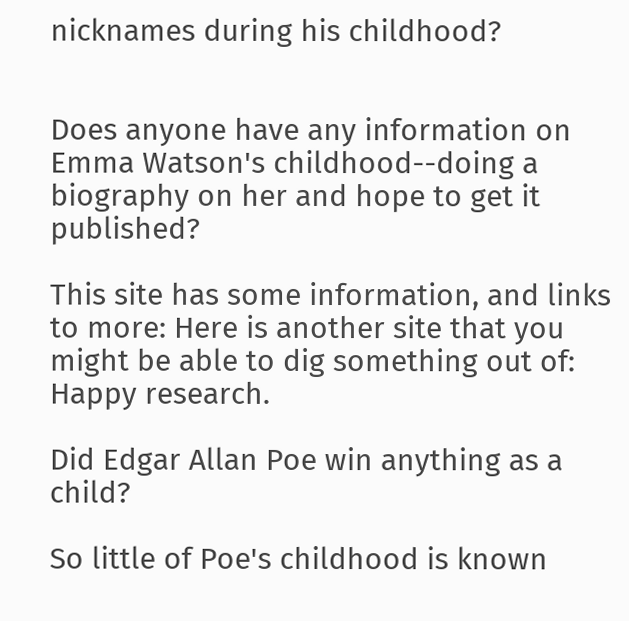nicknames during his childhood?


Does anyone have any information on Emma Watson's childhood--doing a biography on her and hope to get it published?

This site has some information, and links to more: Here is another site that you might be able to dig something out of: Happy research.

Did Edgar Allan Poe win anything as a child?

So little of Poe's childhood is known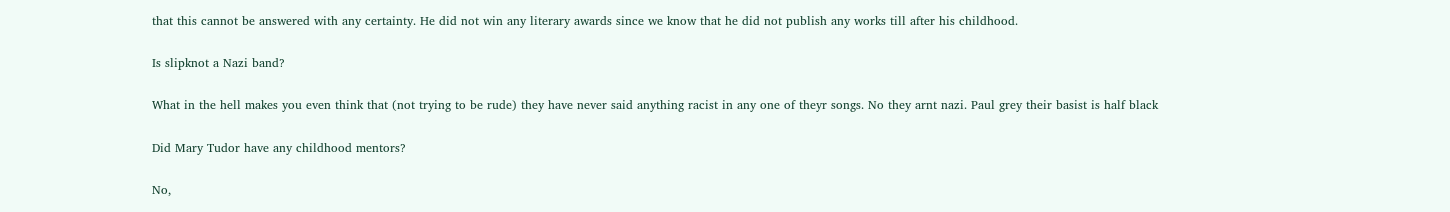that this cannot be answered with any certainty. He did not win any literary awards since we know that he did not publish any works till after his childhood.

Is slipknot a Nazi band?

What in the hell makes you even think that (not trying to be rude) they have never said anything racist in any one of theyr songs. No they arnt nazi. Paul grey their basist is half black

Did Mary Tudor have any childhood mentors?

No,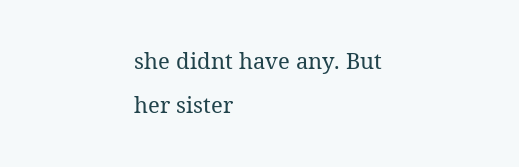she didnt have any. But her sister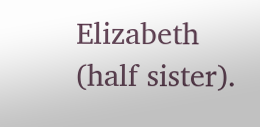Elizabeth (half sister).